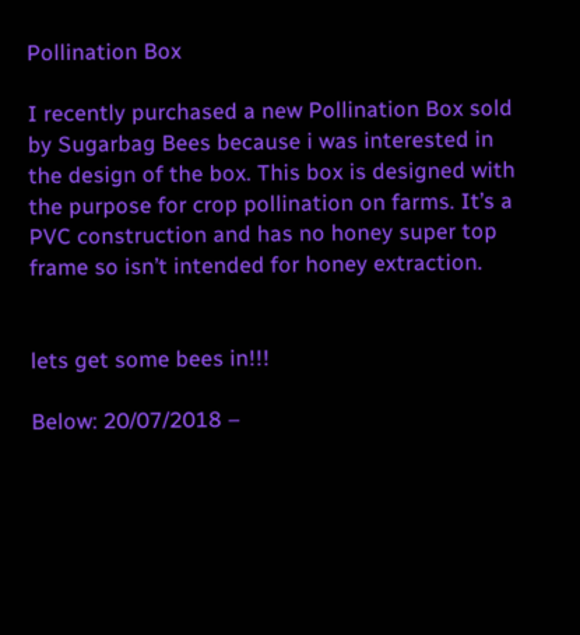Pollination Box

I recently purchased a new Pollination Box sold by Sugarbag Bees because i was interested in the design of the box. This box is designed with the purpose for crop pollination on farms. It’s a PVC construction and has no honey super top frame so isn’t intended for honey extraction.


lets get some bees in!!!

Below: 20/07/2018 –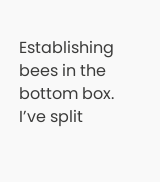Establishing bees in the bottom box. I’ve split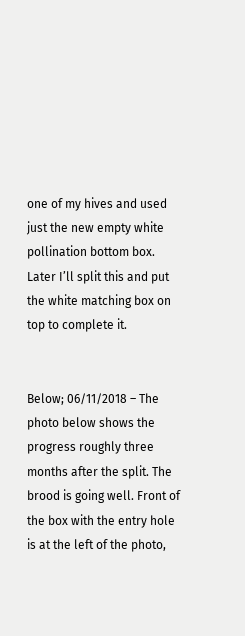one of my hives and used just the new empty white pollination bottom box. Later I’ll split this and put the white matching box on top to complete it.


Below; 06/11/2018 – The photo below shows the progress roughly three months after the split. The brood is going well. Front of the box with the entry hole is at the left of the photo,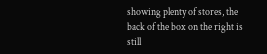showing plenty of stores, the back of the box on the right is still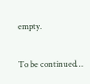empty.


To be continued…